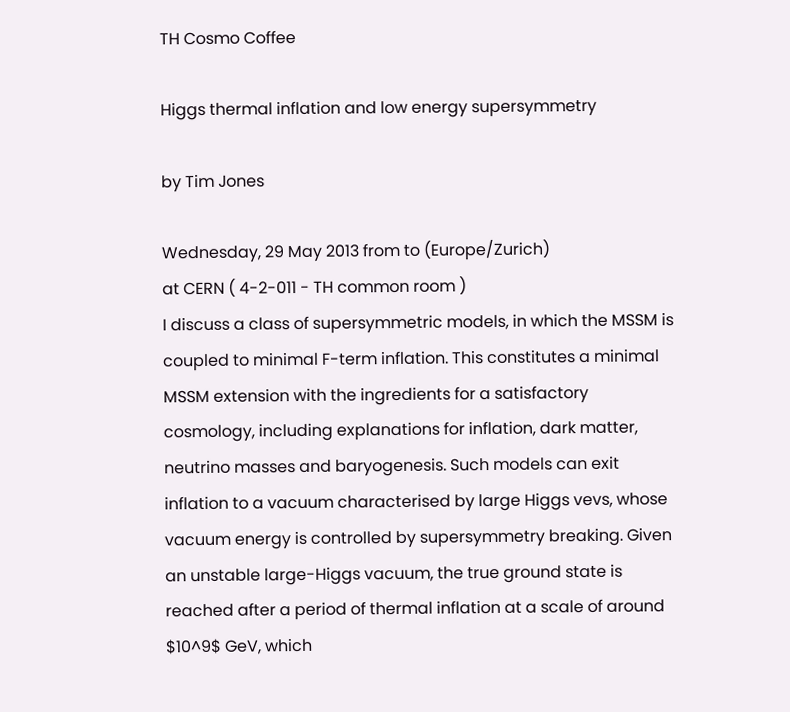TH Cosmo Coffee

Higgs thermal inflation and low energy supersymmetry

by Tim Jones

Wednesday, 29 May 2013 from to (Europe/Zurich)
at CERN ( 4-2-011 - TH common room )
I discuss a class of supersymmetric models, in which the MSSM is coupled to minimal F-term inflation. This constitutes a minimal MSSM extension with the ingredients for a satisfactory cosmology, including explanations for inflation, dark matter, neutrino masses and baryogenesis. Such models can exit inflation to a vacuum characterised by large Higgs vevs, whose vacuum energy is controlled by supersymmetry breaking. Given an unstable large-Higgs vacuum, the true ground state is reached after a period of thermal inflation at a scale of around $10^9$ GeV, which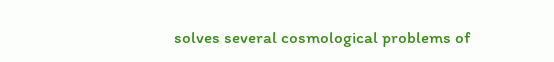solves several cosmological problems of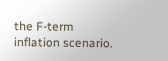the F-term inflation scenario.